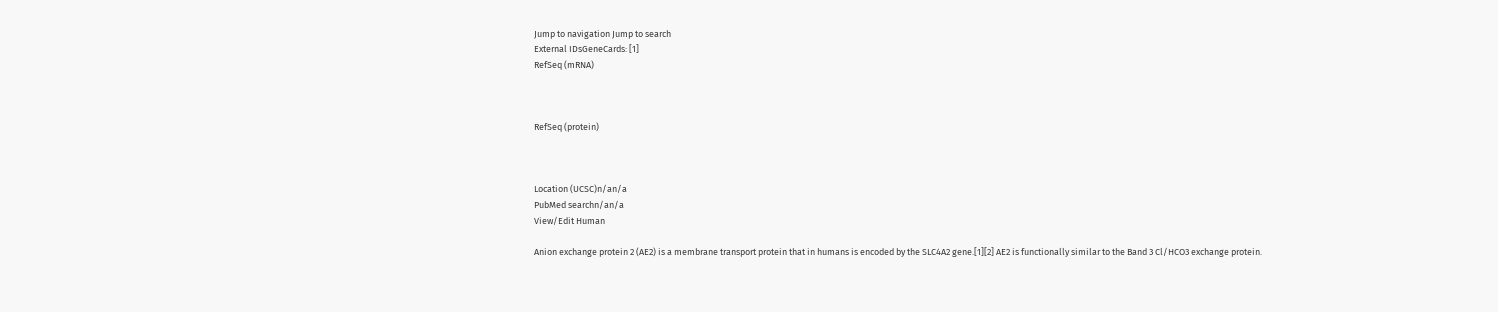Jump to navigation Jump to search
External IDsGeneCards: [1]
RefSeq (mRNA)



RefSeq (protein)



Location (UCSC)n/an/a
PubMed searchn/an/a
View/Edit Human

Anion exchange protein 2 (AE2) is a membrane transport protein that in humans is encoded by the SLC4A2 gene.[1][2] AE2 is functionally similar to the Band 3 Cl/HCO3 exchange protein.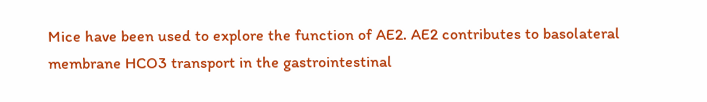Mice have been used to explore the function of AE2. AE2 contributes to basolateral membrane HCO3 transport in the gastrointestinal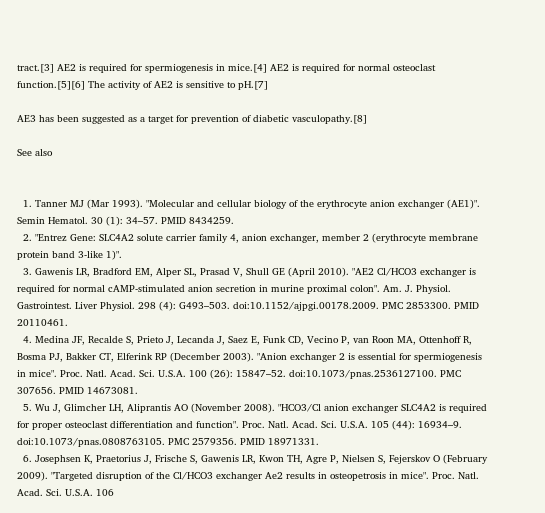tract.[3] AE2 is required for spermiogenesis in mice.[4] AE2 is required for normal osteoclast function.[5][6] The activity of AE2 is sensitive to pH.[7]

AE3 has been suggested as a target for prevention of diabetic vasculopathy.[8]

See also


  1. Tanner MJ (Mar 1993). "Molecular and cellular biology of the erythrocyte anion exchanger (AE1)". Semin Hematol. 30 (1): 34–57. PMID 8434259.
  2. "Entrez Gene: SLC4A2 solute carrier family 4, anion exchanger, member 2 (erythrocyte membrane protein band 3-like 1)".
  3. Gawenis LR, Bradford EM, Alper SL, Prasad V, Shull GE (April 2010). "AE2 Cl/HCO3 exchanger is required for normal cAMP-stimulated anion secretion in murine proximal colon". Am. J. Physiol. Gastrointest. Liver Physiol. 298 (4): G493–503. doi:10.1152/ajpgi.00178.2009. PMC 2853300. PMID 20110461.
  4. Medina JF, Recalde S, Prieto J, Lecanda J, Saez E, Funk CD, Vecino P, van Roon MA, Ottenhoff R, Bosma PJ, Bakker CT, Elferink RP (December 2003). "Anion exchanger 2 is essential for spermiogenesis in mice". Proc. Natl. Acad. Sci. U.S.A. 100 (26): 15847–52. doi:10.1073/pnas.2536127100. PMC 307656. PMID 14673081.
  5. Wu J, Glimcher LH, Aliprantis AO (November 2008). "HCO3/Cl anion exchanger SLC4A2 is required for proper osteoclast differentiation and function". Proc. Natl. Acad. Sci. U.S.A. 105 (44): 16934–9. doi:10.1073/pnas.0808763105. PMC 2579356. PMID 18971331.
  6. Josephsen K, Praetorius J, Frische S, Gawenis LR, Kwon TH, Agre P, Nielsen S, Fejerskov O (February 2009). "Targeted disruption of the Cl/HCO3 exchanger Ae2 results in osteopetrosis in mice". Proc. Natl. Acad. Sci. U.S.A. 106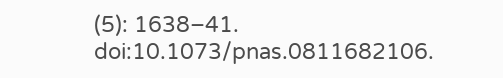(5): 1638–41. doi:10.1073/pnas.0811682106.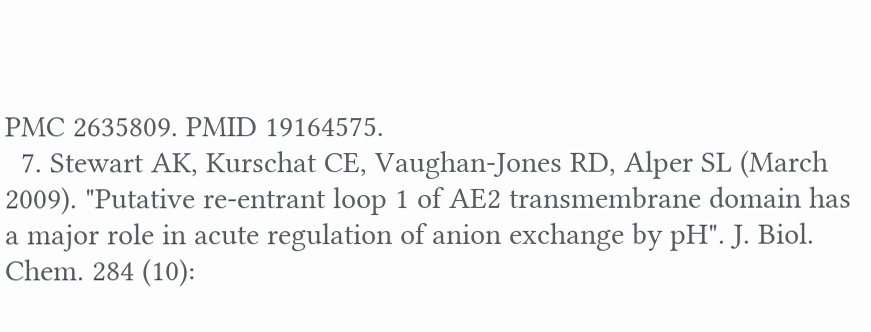PMC 2635809. PMID 19164575.
  7. Stewart AK, Kurschat CE, Vaughan-Jones RD, Alper SL (March 2009). "Putative re-entrant loop 1 of AE2 transmembrane domain has a major role in acute regulation of anion exchange by pH". J. Biol. Chem. 284 (10):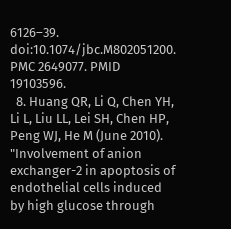6126–39. doi:10.1074/jbc.M802051200. PMC 2649077. PMID 19103596.
  8. Huang QR, Li Q, Chen YH, Li L, Liu LL, Lei SH, Chen HP, Peng WJ, He M (June 2010). "Involvement of anion exchanger-2 in apoptosis of endothelial cells induced by high glucose through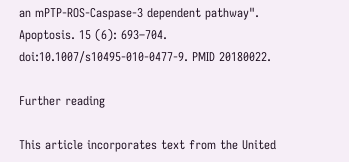an mPTP-ROS-Caspase-3 dependent pathway". Apoptosis. 15 (6): 693–704. doi:10.1007/s10495-010-0477-9. PMID 20180022.

Further reading

This article incorporates text from the United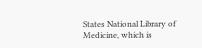States National Library of Medicine, which is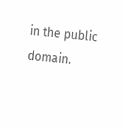in the public domain.